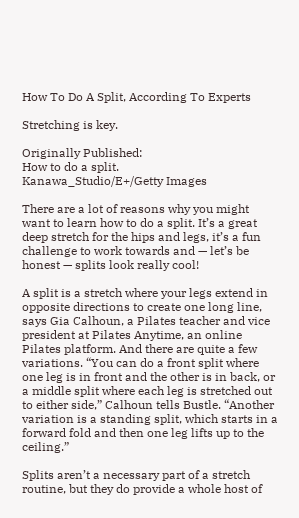How To Do A Split, According To Experts

Stretching is key.

Originally Published:
How to do a split.
Kanawa_Studio/E+/Getty Images

There are a lot of reasons why you might want to learn how to do a split. It’s a great deep stretch for the hips and legs, it’s a fun challenge to work towards and — let’s be honest — splits look really cool!

A split is a stretch where your legs extend in opposite directions to create one long line, says Gia Calhoun, a Pilates teacher and vice president at Pilates Anytime, an online Pilates platform. And there are quite a few variations. “You can do a front split where one leg is in front and the other is in back, or a middle split where each leg is stretched out to either side,” Calhoun tells Bustle. “Another variation is a standing split, which starts in a forward fold and then one leg lifts up to the ceiling.”

Splits aren’t a necessary part of a stretch routine, but they do provide a whole host of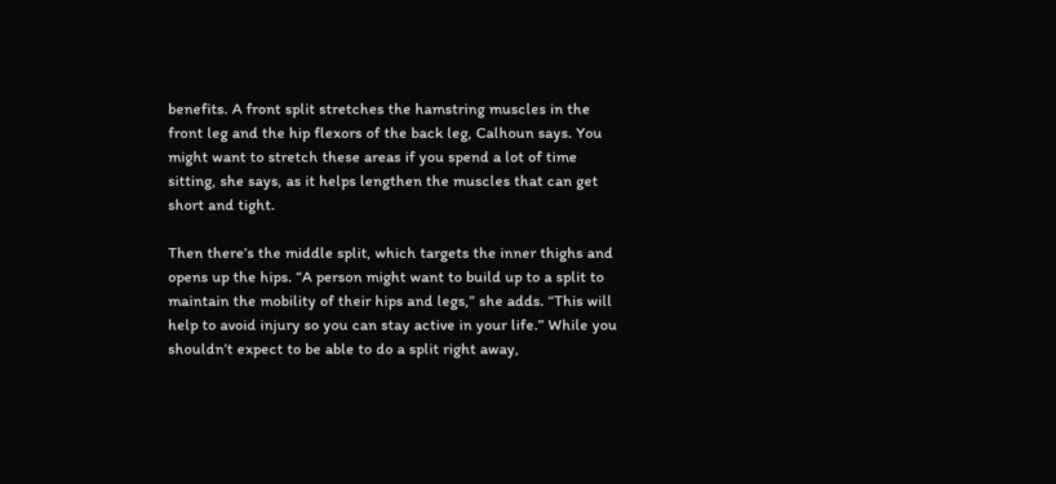benefits. A front split stretches the hamstring muscles in the front leg and the hip flexors of the back leg, Calhoun says. You might want to stretch these areas if you spend a lot of time sitting, she says, as it helps lengthen the muscles that can get short and tight.

Then there’s the middle split, which targets the inner thighs and opens up the hips. “A person might want to build up to a split to maintain the mobility of their hips and legs,” she adds. “This will help to avoid injury so you can stay active in your life.” While you shouldn’t expect to be able to do a split right away,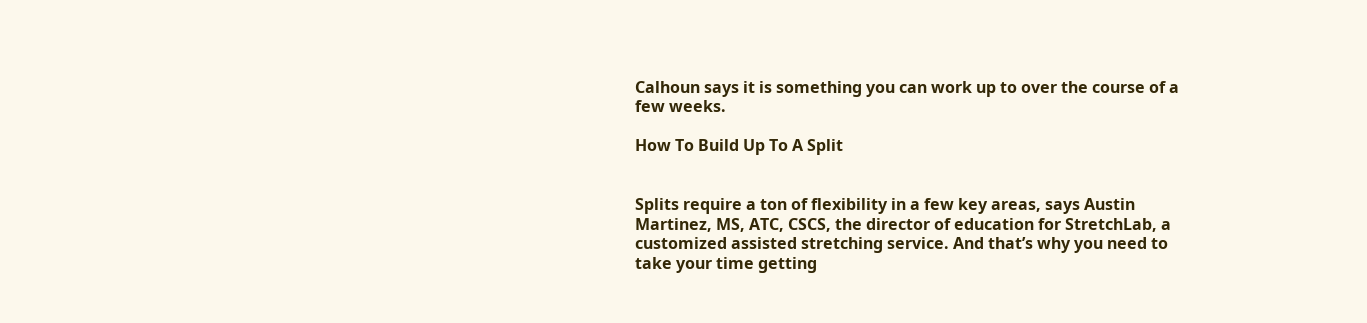Calhoun says it is something you can work up to over the course of a few weeks.

How To Build Up To A Split


Splits require a ton of flexibility in a few key areas, says Austin Martinez, MS, ATC, CSCS, the director of education for StretchLab, a customized assisted stretching service. And that’s why you need to take your time getting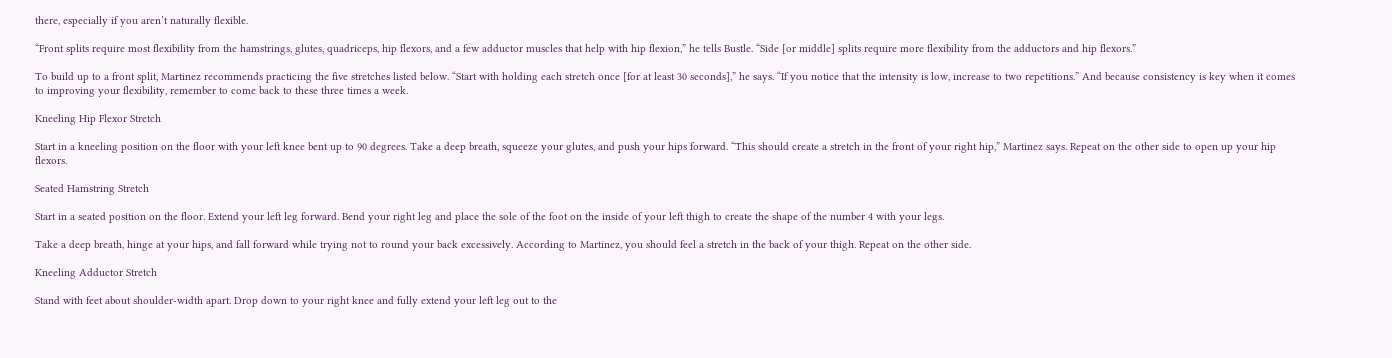there, especially if you aren’t naturally flexible.

“Front splits require most flexibility from the hamstrings, glutes, quadriceps, hip flexors, and a few adductor muscles that help with hip flexion,” he tells Bustle. “Side [or middle] splits require more flexibility from the adductors and hip flexors.”

To build up to a front split, Martinez recommends practicing the five stretches listed below. “Start with holding each stretch once [for at least 30 seconds],” he says. “If you notice that the intensity is low, increase to two repetitions.” And because consistency is key when it comes to improving your flexibility, remember to come back to these three times a week.

Kneeling Hip Flexor Stretch

Start in a kneeling position on the floor with your left knee bent up to 90 degrees. Take a deep breath, squeeze your glutes, and push your hips forward. “This should create a stretch in the front of your right hip,” Martinez says. Repeat on the other side to open up your hip flexors.

Seated Hamstring Stretch

Start in a seated position on the floor. Extend your left leg forward. Bend your right leg and place the sole of the foot on the inside of your left thigh to create the shape of the number 4 with your legs.

Take a deep breath, hinge at your hips, and fall forward while trying not to round your back excessively. According to Martinez, you should feel a stretch in the back of your thigh. Repeat on the other side.

Kneeling Adductor Stretch

Stand with feet about shoulder-width apart. Drop down to your right knee and fully extend your left leg out to the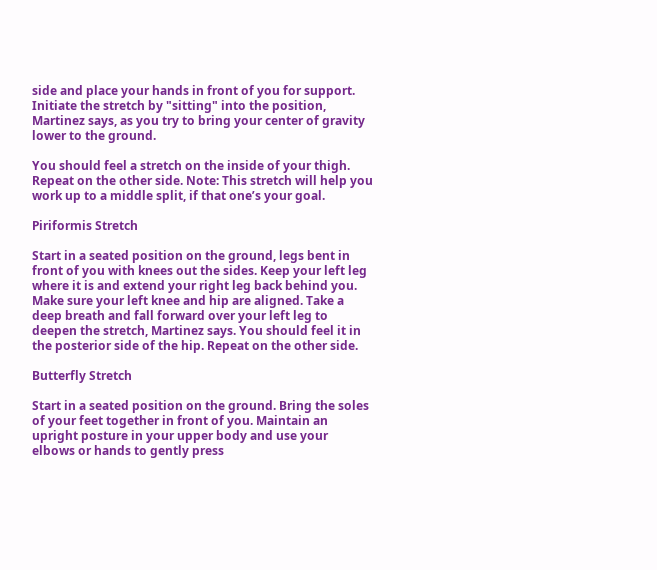side and place your hands in front of you for support. Initiate the stretch by "sitting" into the position, Martinez says, as you try to bring your center of gravity lower to the ground.

You should feel a stretch on the inside of your thigh. Repeat on the other side. Note: This stretch will help you work up to a middle split, if that one’s your goal.

Piriformis Stretch

Start in a seated position on the ground, legs bent in front of you with knees out the sides. Keep your left leg where it is and extend your right leg back behind you. Make sure your left knee and hip are aligned. Take a deep breath and fall forward over your left leg to deepen the stretch, Martinez says. You should feel it in the posterior side of the hip. Repeat on the other side.

Butterfly Stretch

Start in a seated position on the ground. Bring the soles of your feet together in front of you. Maintain an upright posture in your upper body and use your elbows or hands to gently press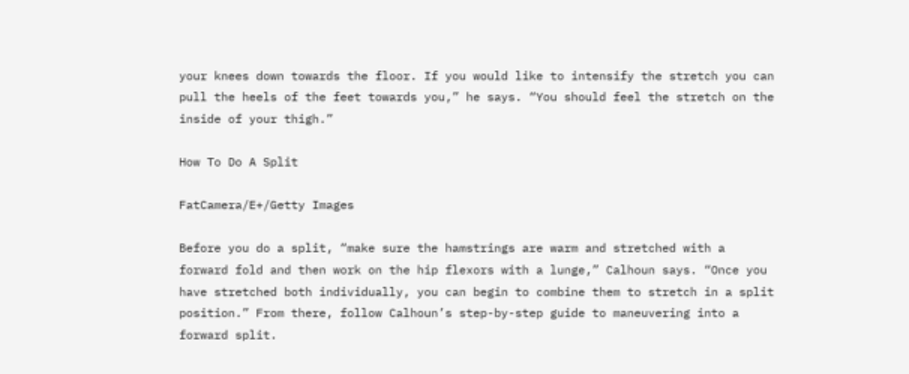your knees down towards the floor. If you would like to intensify the stretch you can pull the heels of the feet towards you,” he says. “You should feel the stretch on the inside of your thigh.”

How To Do A Split

FatCamera/E+/Getty Images

Before you do a split, “make sure the hamstrings are warm and stretched with a forward fold and then work on the hip flexors with a lunge,” Calhoun says. “Once you have stretched both individually, you can begin to combine them to stretch in a split position.” From there, follow Calhoun’s step-by-step guide to maneuvering into a forward split.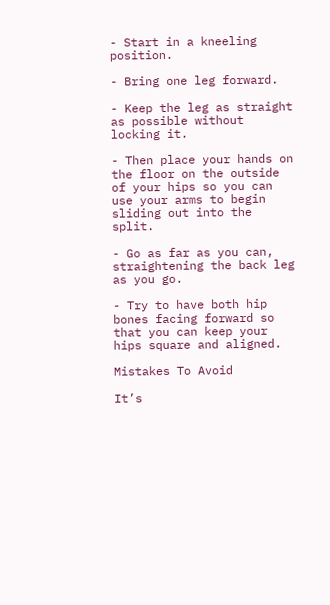- Start in a kneeling position.

- Bring one leg forward.

- Keep the leg as straight as possible without locking it.

- Then place your hands on the floor on the outside of your hips so you can use your arms to begin sliding out into the split.

- Go as far as you can, straightening the back leg as you go.

- Try to have both hip bones facing forward so that you can keep your hips square and aligned.

Mistakes To Avoid

It’s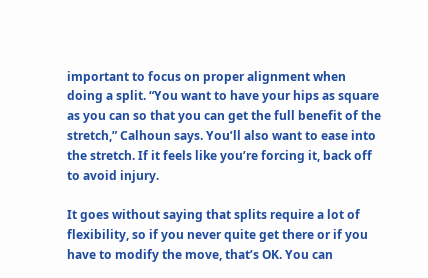important to focus on proper alignment when doing a split. “You want to have your hips as square as you can so that you can get the full benefit of the stretch,” Calhoun says. You’ll also want to ease into the stretch. If it feels like you’re forcing it, back off to avoid injury.

It goes without saying that splits require a lot of flexibility, so if you never quite get there or if you have to modify the move, that’s OK. You can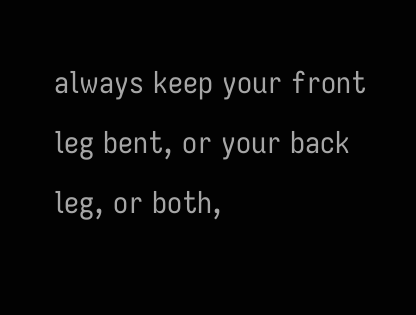always keep your front leg bent, or your back leg, or both,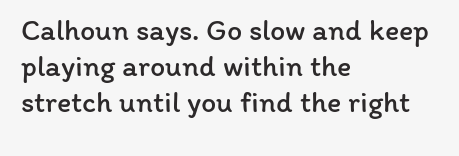Calhoun says. Go slow and keep playing around within the stretch until you find the right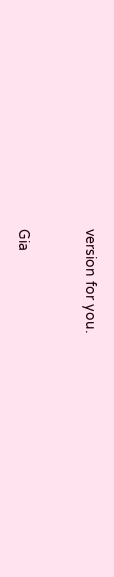version for you.


Gia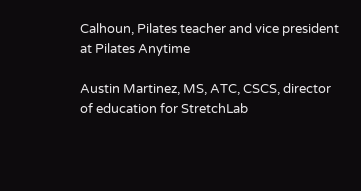Calhoun, Pilates teacher and vice president at Pilates Anytime

Austin Martinez, MS, ATC, CSCS, director of education for StretchLab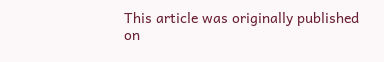This article was originally published on